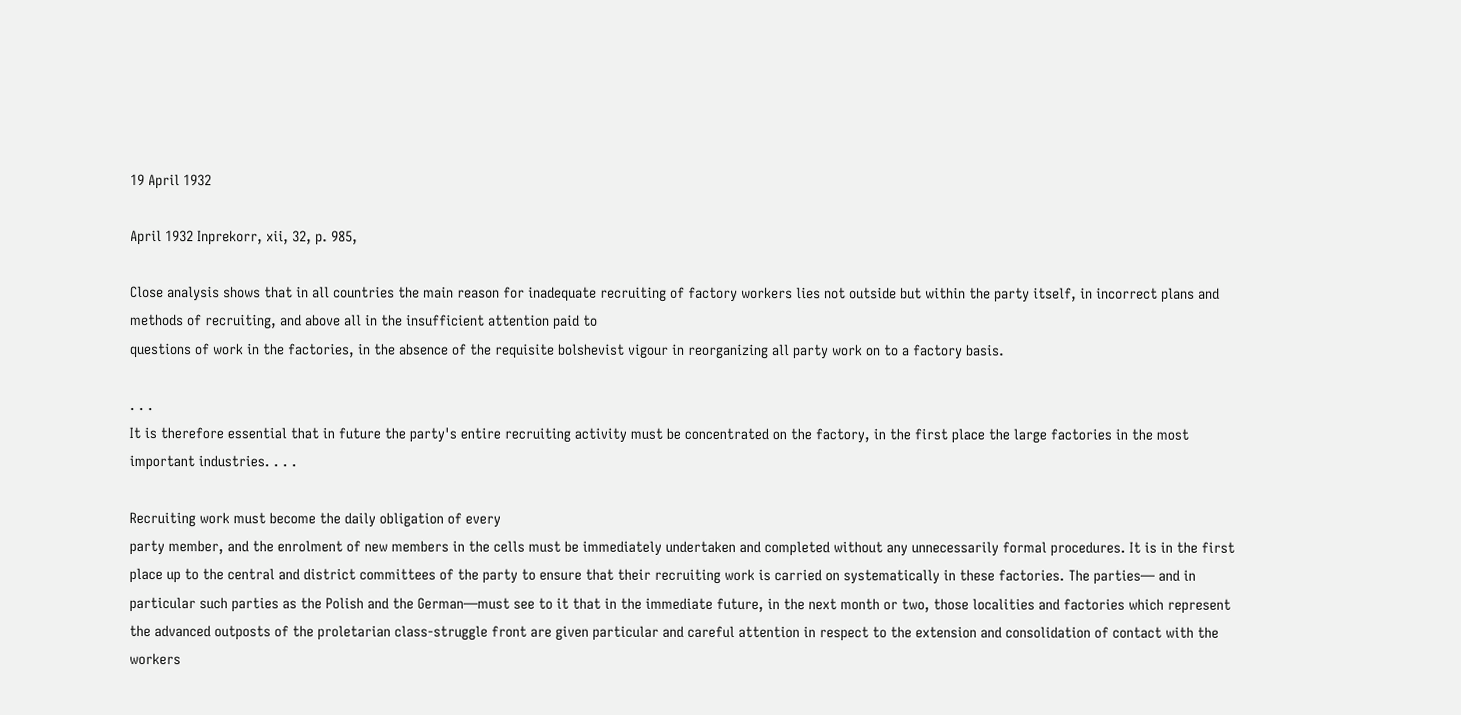19 April 1932

April 1932 Inprekorr, xii, 32, p. 985,

Close analysis shows that in all countries the main reason for inadequate recruiting of factory workers lies not outside but within the party itself, in incorrect plans and methods of recruiting, and above all in the insufficient attention paid to
questions of work in the factories, in the absence of the requisite bolshevist vigour in reorganizing all party work on to a factory basis.

. . .
It is therefore essential that in future the party's entire recruiting activity must be concentrated on the factory, in the first place the large factories in the most important industries. . . .

Recruiting work must become the daily obligation of every
party member, and the enrolment of new members in the cells must be immediately undertaken and completed without any unnecessarily formal procedures. It is in the first place up to the central and district committees of the party to ensure that their recruiting work is carried on systematically in these factories. The parties— and in particular such parties as the Polish and the German—must see to it that in the immediate future, in the next month or two, those localities and factories which represent the advanced outposts of the proletarian class-struggle front are given particular and careful attention in respect to the extension and consolidation of contact with the workers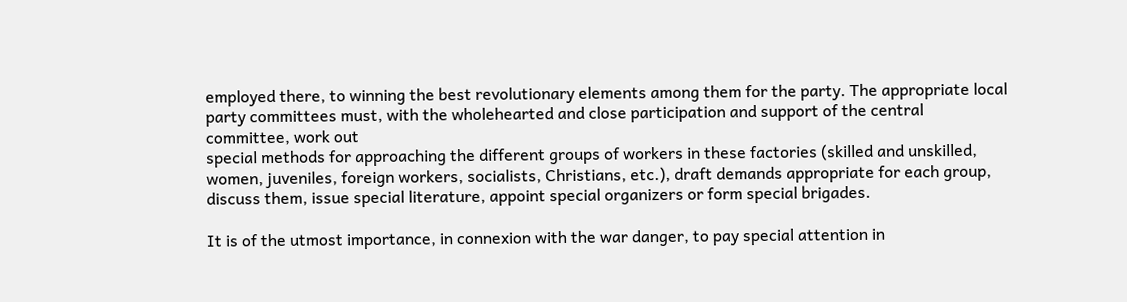employed there, to winning the best revolutionary elements among them for the party. The appropriate local party committees must, with the wholehearted and close participation and support of the central committee, work out
special methods for approaching the different groups of workers in these factories (skilled and unskilled, women, juveniles, foreign workers, socialists, Christians, etc.), draft demands appropriate for each group, discuss them, issue special literature, appoint special organizers or form special brigades.

It is of the utmost importance, in connexion with the war danger, to pay special attention in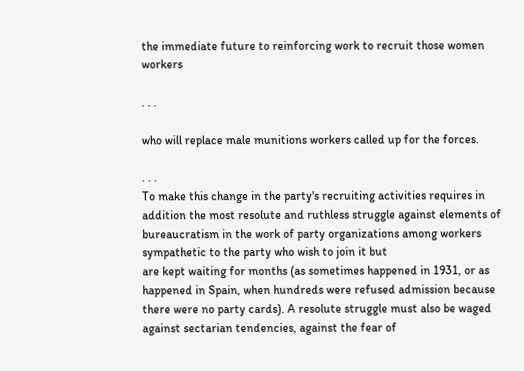the immediate future to reinforcing work to recruit those women workers

. . .

who will replace male munitions workers called up for the forces.

. . .
To make this change in the party's recruiting activities requires in addition the most resolute and ruthless struggle against elements of bureaucratism in the work of party organizations among workers sympathetic to the party who wish to join it but
are kept waiting for months (as sometimes happened in 1931, or as happened in Spain, when hundreds were refused admission because there were no party cards). A resolute struggle must also be waged against sectarian tendencies, against the fear of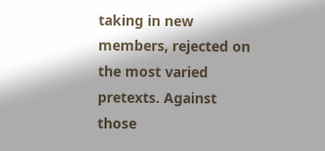taking in new members, rejected on the most varied pretexts. Against those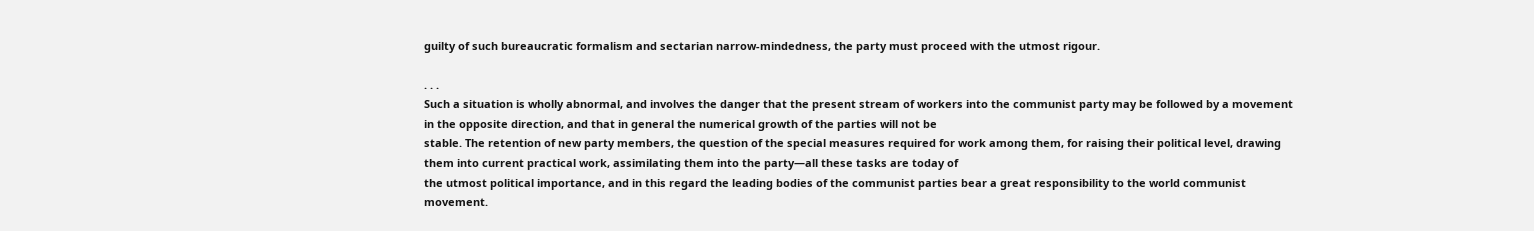guilty of such bureaucratic formalism and sectarian narrow-mindedness, the party must proceed with the utmost rigour.

. . .
Such a situation is wholly abnormal, and involves the danger that the present stream of workers into the communist party may be followed by a movement in the opposite direction, and that in general the numerical growth of the parties will not be
stable. The retention of new party members, the question of the special measures required for work among them, for raising their political level, drawing them into current practical work, assimilating them into the party—all these tasks are today of
the utmost political importance, and in this regard the leading bodies of the communist parties bear a great responsibility to the world communist movement.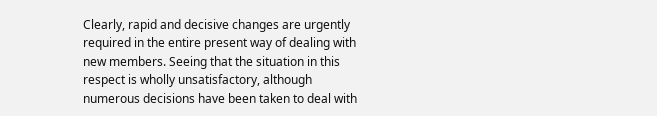Clearly, rapid and decisive changes are urgently required in the entire present way of dealing with new members. Seeing that the situation in this respect is wholly unsatisfactory, although numerous decisions have been taken to deal with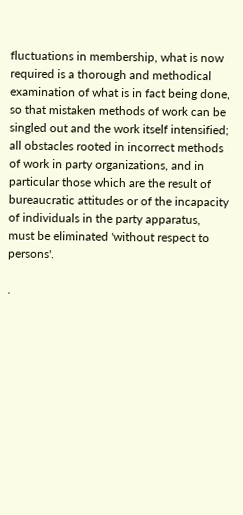fluctuations in membership, what is now required is a thorough and methodical examination of what is in fact being done, so that mistaken methods of work can be singled out and the work itself intensified; all obstacles rooted in incorrect methods of work in party organizations, and in particular those which are the result of bureaucratic attitudes or of the incapacity of individuals in the party apparatus, must be eliminated 'without respect to persons'.

.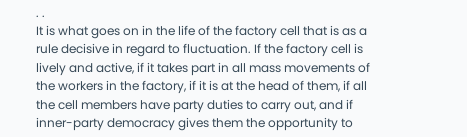. .
It is what goes on in the life of the factory cell that is as a rule decisive in regard to fluctuation. If the factory cell is lively and active, if it takes part in all mass movements of the workers in the factory, if it is at the head of them, if all the cell members have party duties to carry out, and if inner-party democracy gives them the opportunity to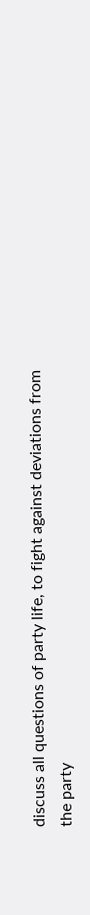discuss all questions of party life, to fight against deviations from the party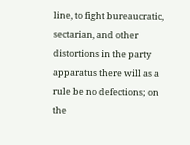line, to fight bureaucratic, sectarian, and other distortions in the party
apparatus there will as a rule be no defections; on the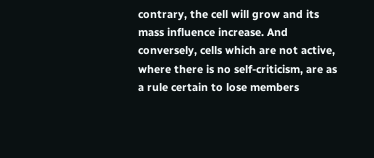contrary, the cell will grow and its mass influence increase. And conversely, cells which are not active, where there is no self-criticism, are as a rule certain to lose members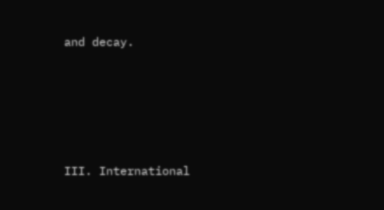and decay.





III. International